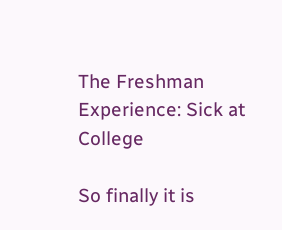The Freshman Experience: Sick at College

So finally it is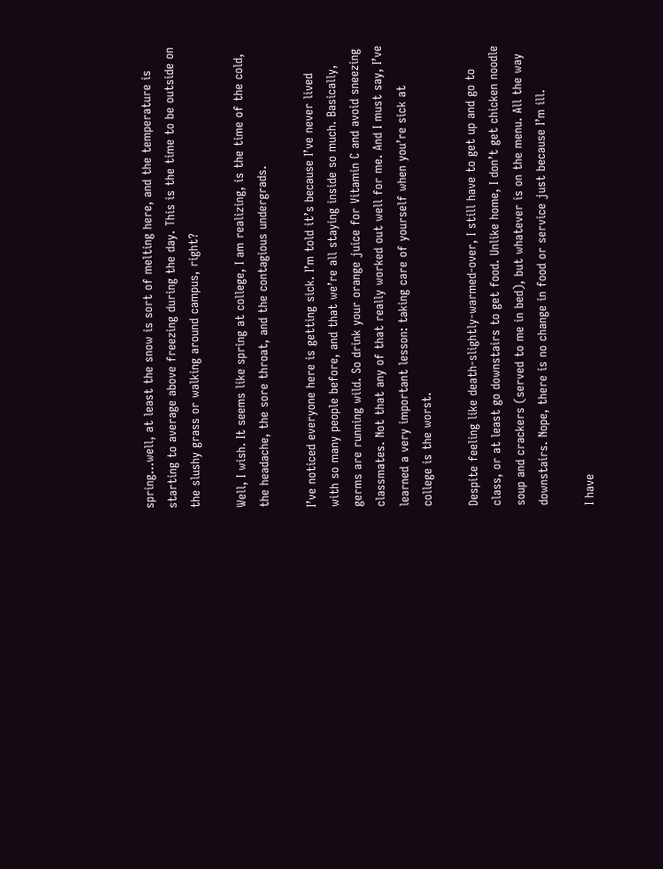spring…well, at least the snow is sort of melting here, and the temperature is starting to average above freezing during the day. This is the time to be outside on the slushy grass or walking around campus, right?

Well, I wish. It seems like spring at college, I am realizing, is the time of the cold, the headache, the sore throat, and the contagious undergrads.

I’ve noticed everyone here is getting sick. I’m told it’s because I’ve never lived with so many people before, and that we’re all staying inside so much. Basically, germs are running wild. So drink your orange juice for Vitamin C and avoid sneezing classmates. Not that any of that really worked out well for me. And I must say, I’ve learned a very important lesson: taking care of yourself when you’re sick at college is the worst.

Despite feeling like death-slightly-warmed-over, I still have to get up and go to class, or at least go downstairs to get food. Unlike home, I don’t get chicken noodle soup and crackers (served to me in bed), but whatever is on the menu. All the way downstairs. Nope, there is no change in food or service just because I’m ill.

I have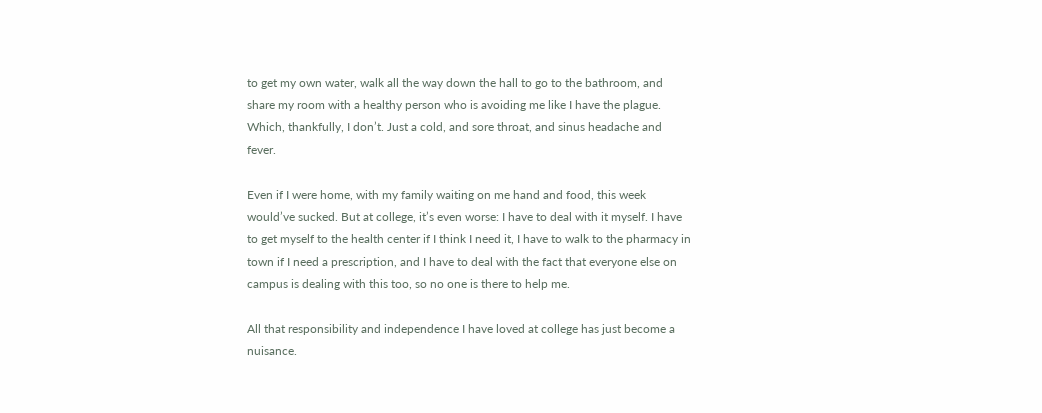to get my own water, walk all the way down the hall to go to the bathroom, and share my room with a healthy person who is avoiding me like I have the plague. Which, thankfully, I don’t. Just a cold, and sore throat, and sinus headache and fever.

Even if I were home, with my family waiting on me hand and food, this week would’ve sucked. But at college, it’s even worse: I have to deal with it myself. I have to get myself to the health center if I think I need it, I have to walk to the pharmacy in town if I need a prescription, and I have to deal with the fact that everyone else on campus is dealing with this too, so no one is there to help me.

All that responsibility and independence I have loved at college has just become a nuisance.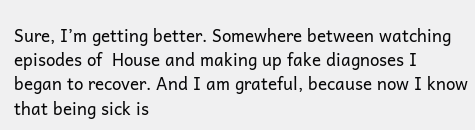Sure, I’m getting better. Somewhere between watching episodes of  House and making up fake diagnoses I began to recover. And I am grateful, because now I know that being sick is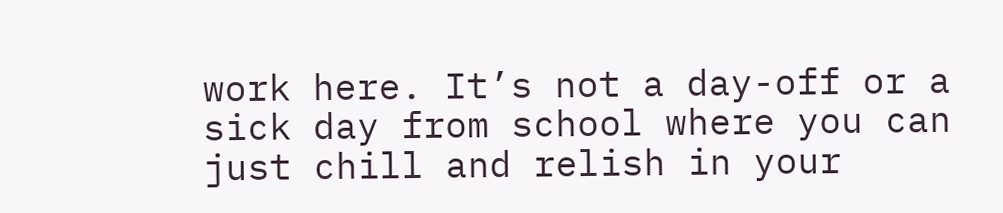work here. It’s not a day-off or a sick day from school where you can just chill and relish in your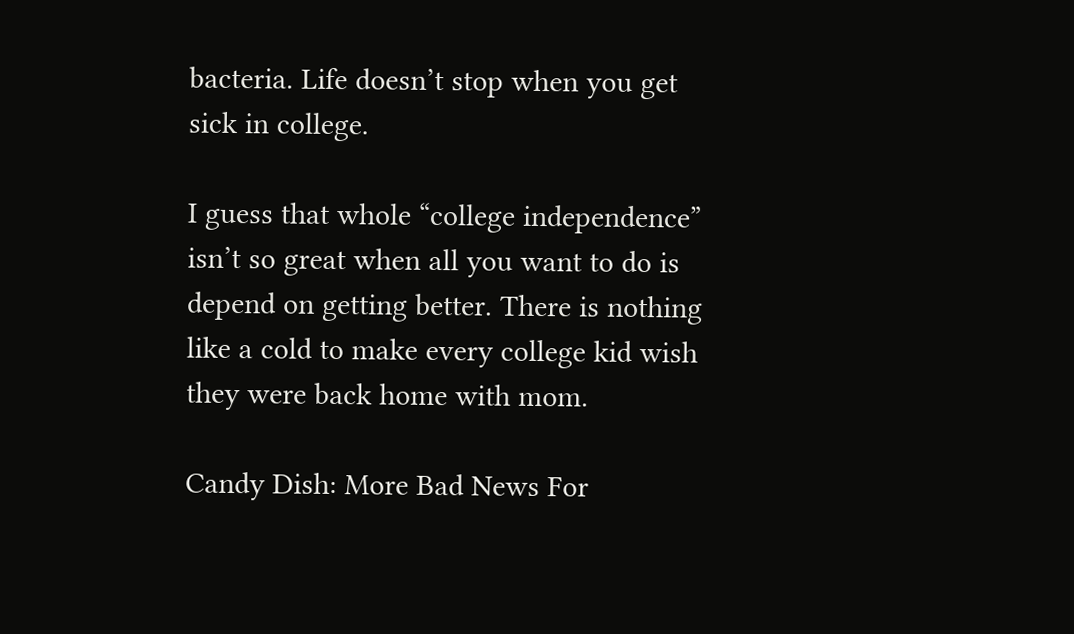bacteria. Life doesn’t stop when you get sick in college.

I guess that whole “college independence” isn’t so great when all you want to do is depend on getting better. There is nothing like a cold to make every college kid wish they were back home with mom.

Candy Dish: More Bad News For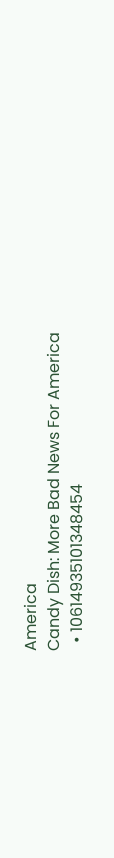America
Candy Dish: More Bad News For America
  • 10614935101348454